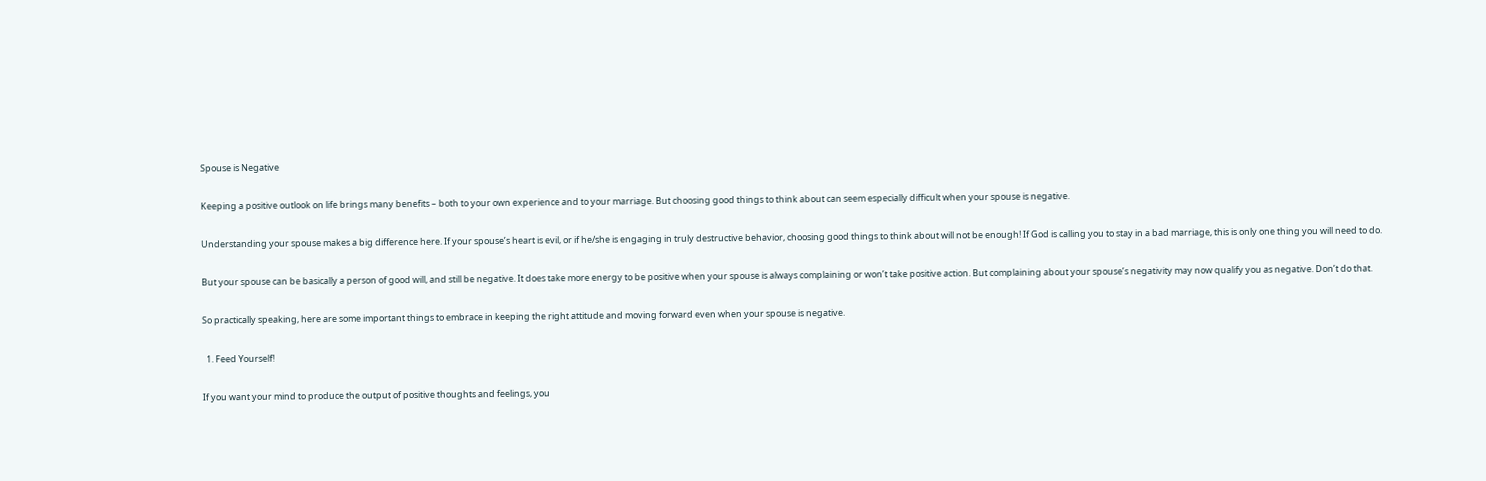Spouse is Negative

Keeping a positive outlook on life brings many benefits – both to your own experience and to your marriage. But choosing good things to think about can seem especially difficult when your spouse is negative.

Understanding your spouse makes a big difference here. If your spouse’s heart is evil, or if he/she is engaging in truly destructive behavior, choosing good things to think about will not be enough! If God is calling you to stay in a bad marriage, this is only one thing you will need to do.

But your spouse can be basically a person of good will, and still be negative. It does take more energy to be positive when your spouse is always complaining or won’t take positive action. But complaining about your spouse’s negativity may now qualify you as negative. Don’t do that.

So practically speaking, here are some important things to embrace in keeping the right attitude and moving forward even when your spouse is negative.

  1. Feed Yourself!

If you want your mind to produce the output of positive thoughts and feelings, you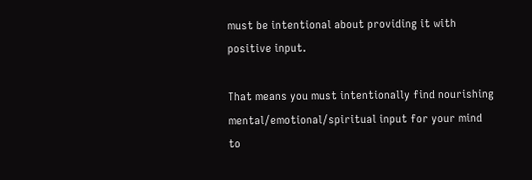must be intentional about providing it with positive input.

That means you must intentionally find nourishing mental/emotional/spiritual input for your mind to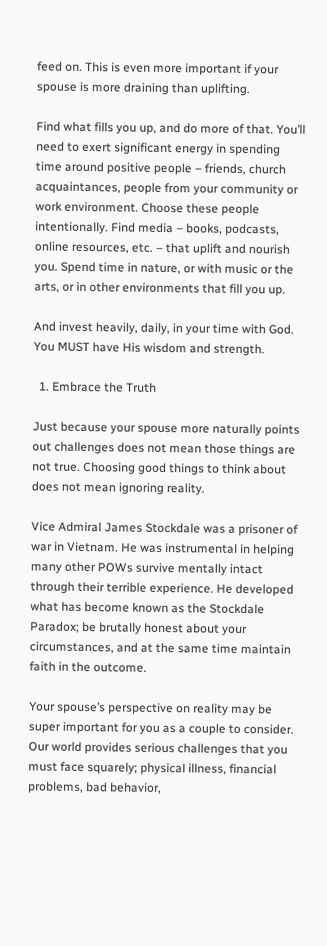feed on. This is even more important if your spouse is more draining than uplifting.

Find what fills you up, and do more of that. You’ll need to exert significant energy in spending time around positive people – friends, church acquaintances, people from your community or work environment. Choose these people intentionally. Find media – books, podcasts, online resources, etc. – that uplift and nourish you. Spend time in nature, or with music or the arts, or in other environments that fill you up.

And invest heavily, daily, in your time with God. You MUST have His wisdom and strength.

  1. Embrace the Truth

Just because your spouse more naturally points out challenges does not mean those things are not true. Choosing good things to think about does not mean ignoring reality.

Vice Admiral James Stockdale was a prisoner of war in Vietnam. He was instrumental in helping many other POWs survive mentally intact through their terrible experience. He developed what has become known as the Stockdale Paradox; be brutally honest about your circumstances, and at the same time maintain faith in the outcome.

Your spouse’s perspective on reality may be super important for you as a couple to consider. Our world provides serious challenges that you must face squarely; physical illness, financial problems, bad behavior,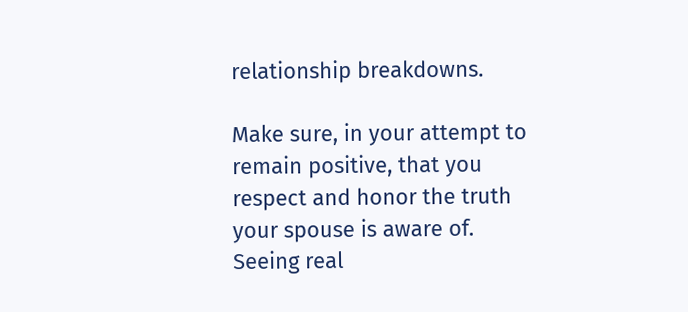relationship breakdowns.

Make sure, in your attempt to remain positive, that you respect and honor the truth your spouse is aware of. Seeing real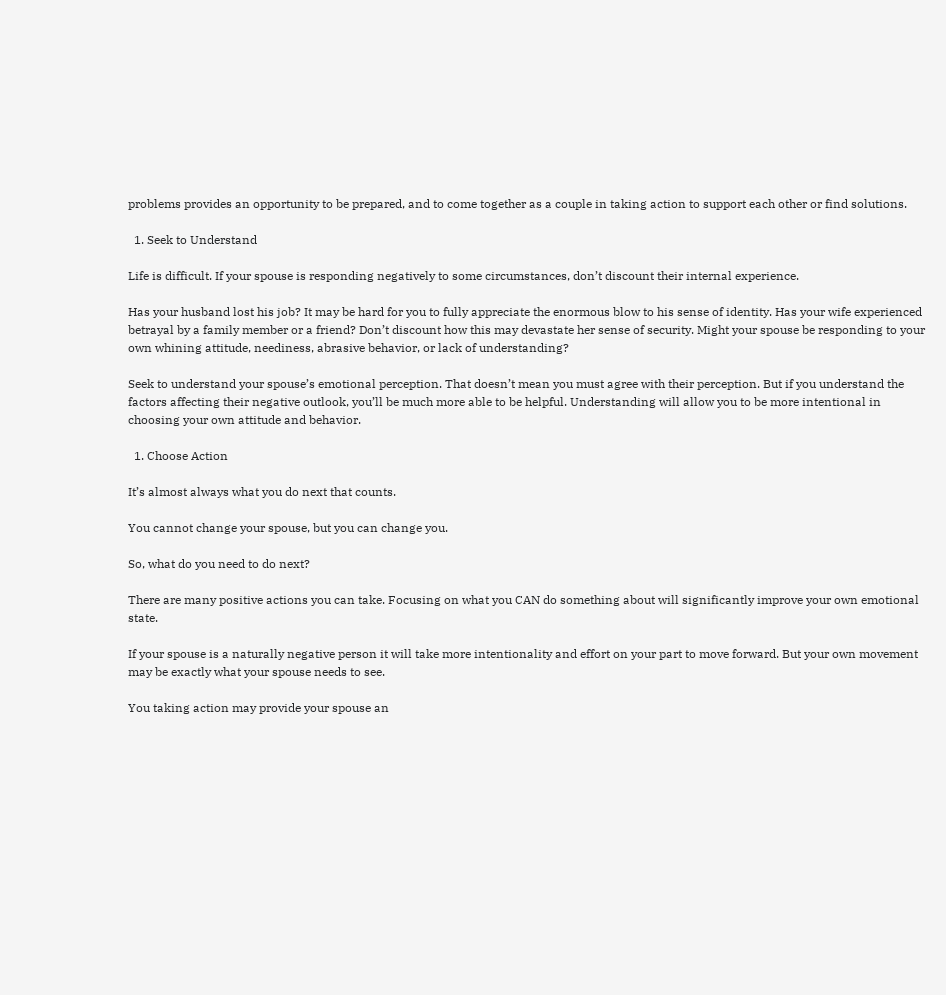problems provides an opportunity to be prepared, and to come together as a couple in taking action to support each other or find solutions.

  1. Seek to Understand

Life is difficult. If your spouse is responding negatively to some circumstances, don’t discount their internal experience.

Has your husband lost his job? It may be hard for you to fully appreciate the enormous blow to his sense of identity. Has your wife experienced betrayal by a family member or a friend? Don’t discount how this may devastate her sense of security. Might your spouse be responding to your own whining attitude, neediness, abrasive behavior, or lack of understanding?

Seek to understand your spouse’s emotional perception. That doesn’t mean you must agree with their perception. But if you understand the factors affecting their negative outlook, you’ll be much more able to be helpful. Understanding will allow you to be more intentional in choosing your own attitude and behavior.

  1. Choose Action

It’s almost always what you do next that counts.

You cannot change your spouse, but you can change you.

So, what do you need to do next?

There are many positive actions you can take. Focusing on what you CAN do something about will significantly improve your own emotional state.

If your spouse is a naturally negative person it will take more intentionality and effort on your part to move forward. But your own movement may be exactly what your spouse needs to see.

You taking action may provide your spouse an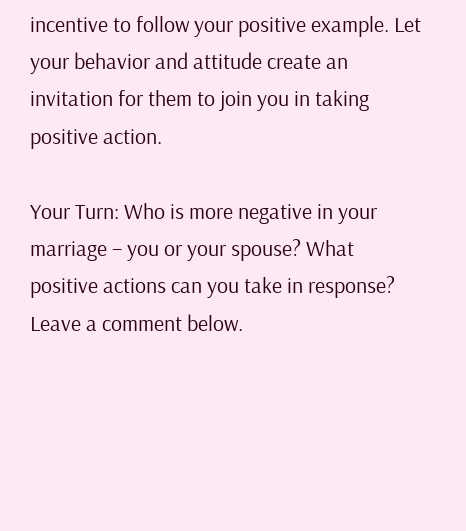incentive to follow your positive example. Let your behavior and attitude create an invitation for them to join you in taking positive action.

Your Turn: Who is more negative in your marriage – you or your spouse? What positive actions can you take in response? Leave a comment below.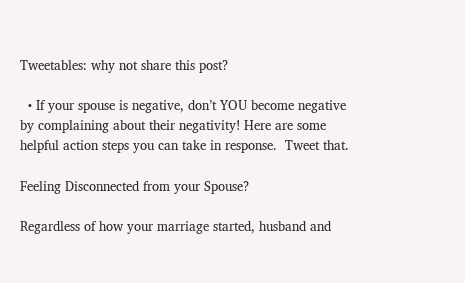Tweetables: why not share this post?

  • If your spouse is negative, don’t YOU become negative by complaining about their negativity! Here are some helpful action steps you can take in response.  Tweet that.

Feeling Disconnected from your Spouse?

Regardless of how your marriage started, husband and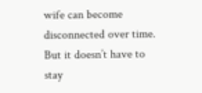wife can become disconnected over time. But it doesn’t have to stay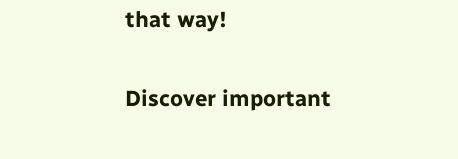that way!

Discover important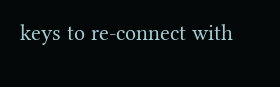keys to re-connect with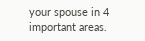your spouse in 4 important areas.